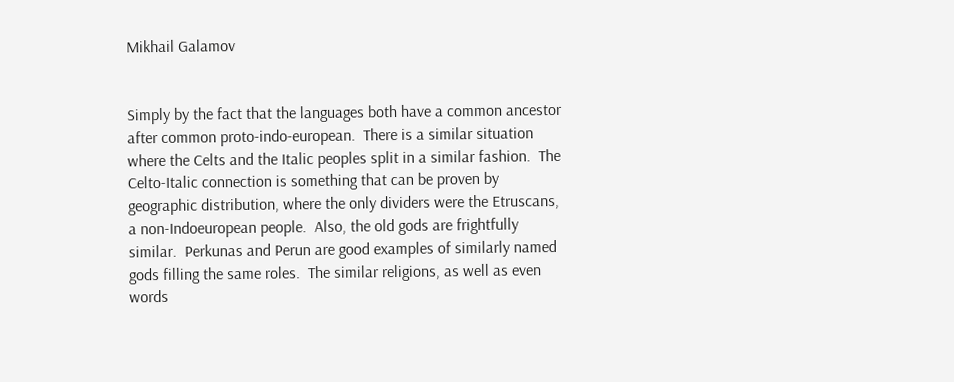Mikhail Galamov


Simply by the fact that the languages both have a common ancestor after common proto-indo-european.  There is a similar situation where the Celts and the Italic peoples split in a similar fashion.  The Celto-Italic connection is something that can be proven by geographic distribution, where the only dividers were the Etruscans, a non-Indoeuropean people.  Also, the old gods are frightfully similar.  Perkunas and Perun are good examples of similarly named gods filling the same roles.  The similar religions, as well as even words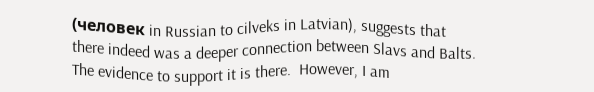(человек in Russian to cilveks in Latvian), suggests that there indeed was a deeper connection between Slavs and Balts.  The evidence to support it is there.  However, I am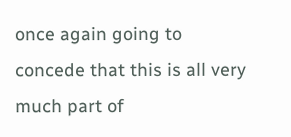once again going to concede that this is all very much part of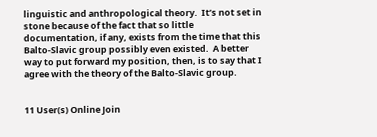linguistic and anthropological theory.  It’s not set in stone because of the fact that so little documentation, if any, exists from the time that this Balto-Slavic group possibly even existed.  A better way to put forward my position, then, is to say that I agree with the theory of the Balto-Slavic group.


11 User(s) Online Join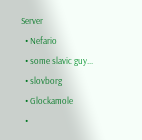Server
  • Nefario
  • some slavic guy...
  • slovborg
  • Glockamole
  •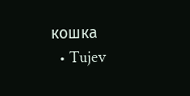кошка
  • Tujev